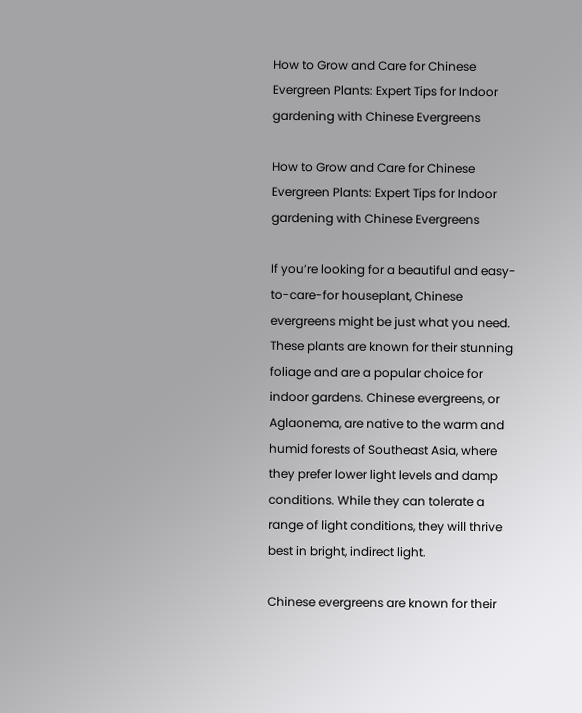How to Grow and Care for Chinese Evergreen Plants: Expert Tips for Indoor gardening with Chinese Evergreens

How to Grow and Care for Chinese Evergreen Plants: Expert Tips for Indoor gardening with Chinese Evergreens

If you’re looking for a beautiful and easy-to-care-for houseplant, Chinese evergreens might be just what you need. These plants are known for their stunning foliage and are a popular choice for indoor gardens. Chinese evergreens, or Aglaonema, are native to the warm and humid forests of Southeast Asia, where they prefer lower light levels and damp conditions. While they can tolerate a range of light conditions, they will thrive best in bright, indirect light.

Chinese evergreens are known for their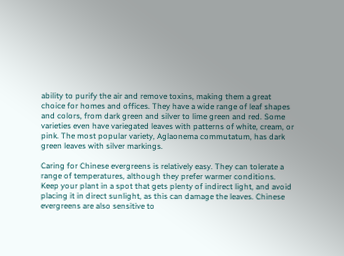ability to purify the air and remove toxins, making them a great choice for homes and offices. They have a wide range of leaf shapes and colors, from dark green and silver to lime green and red. Some varieties even have variegated leaves with patterns of white, cream, or pink. The most popular variety, Aglaonema commutatum, has dark green leaves with silver markings.

Caring for Chinese evergreens is relatively easy. They can tolerate a range of temperatures, although they prefer warmer conditions. Keep your plant in a spot that gets plenty of indirect light, and avoid placing it in direct sunlight, as this can damage the leaves. Chinese evergreens are also sensitive to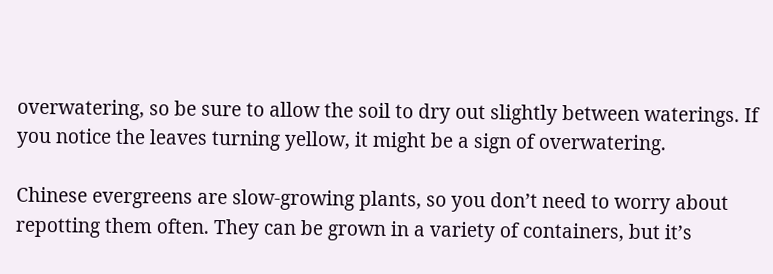overwatering, so be sure to allow the soil to dry out slightly between waterings. If you notice the leaves turning yellow, it might be a sign of overwatering.

Chinese evergreens are slow-growing plants, so you don’t need to worry about repotting them often. They can be grown in a variety of containers, but it’s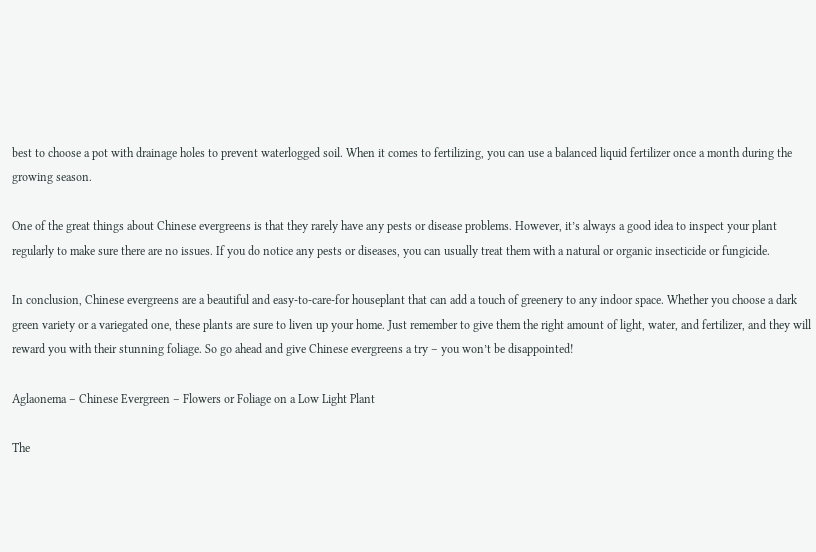best to choose a pot with drainage holes to prevent waterlogged soil. When it comes to fertilizing, you can use a balanced liquid fertilizer once a month during the growing season.

One of the great things about Chinese evergreens is that they rarely have any pests or disease problems. However, it’s always a good idea to inspect your plant regularly to make sure there are no issues. If you do notice any pests or diseases, you can usually treat them with a natural or organic insecticide or fungicide.

In conclusion, Chinese evergreens are a beautiful and easy-to-care-for houseplant that can add a touch of greenery to any indoor space. Whether you choose a dark green variety or a variegated one, these plants are sure to liven up your home. Just remember to give them the right amount of light, water, and fertilizer, and they will reward you with their stunning foliage. So go ahead and give Chinese evergreens a try – you won’t be disappointed!

Aglaonema – Chinese Evergreen – Flowers or Foliage on a Low Light Plant

The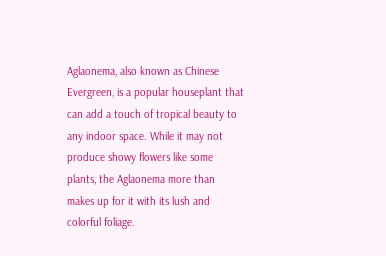Aglaonema, also known as Chinese Evergreen, is a popular houseplant that can add a touch of tropical beauty to any indoor space. While it may not produce showy flowers like some plants, the Aglaonema more than makes up for it with its lush and colorful foliage.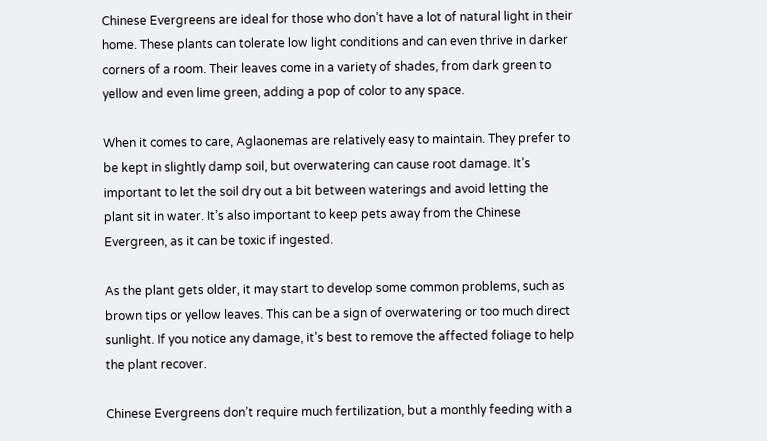Chinese Evergreens are ideal for those who don’t have a lot of natural light in their home. These plants can tolerate low light conditions and can even thrive in darker corners of a room. Their leaves come in a variety of shades, from dark green to yellow and even lime green, adding a pop of color to any space.

When it comes to care, Aglaonemas are relatively easy to maintain. They prefer to be kept in slightly damp soil, but overwatering can cause root damage. It’s important to let the soil dry out a bit between waterings and avoid letting the plant sit in water. It’s also important to keep pets away from the Chinese Evergreen, as it can be toxic if ingested.

As the plant gets older, it may start to develop some common problems, such as brown tips or yellow leaves. This can be a sign of overwatering or too much direct sunlight. If you notice any damage, it’s best to remove the affected foliage to help the plant recover.

Chinese Evergreens don’t require much fertilization, but a monthly feeding with a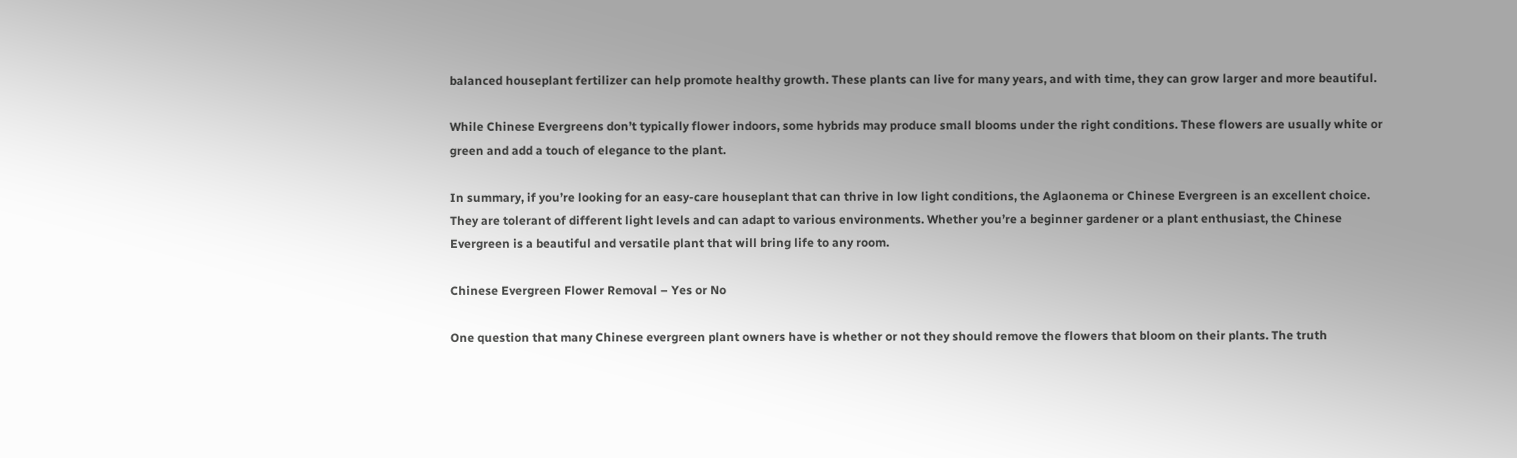balanced houseplant fertilizer can help promote healthy growth. These plants can live for many years, and with time, they can grow larger and more beautiful.

While Chinese Evergreens don’t typically flower indoors, some hybrids may produce small blooms under the right conditions. These flowers are usually white or green and add a touch of elegance to the plant.

In summary, if you’re looking for an easy-care houseplant that can thrive in low light conditions, the Aglaonema or Chinese Evergreen is an excellent choice. They are tolerant of different light levels and can adapt to various environments. Whether you’re a beginner gardener or a plant enthusiast, the Chinese Evergreen is a beautiful and versatile plant that will bring life to any room.

Chinese Evergreen Flower Removal – Yes or No

One question that many Chinese evergreen plant owners have is whether or not they should remove the flowers that bloom on their plants. The truth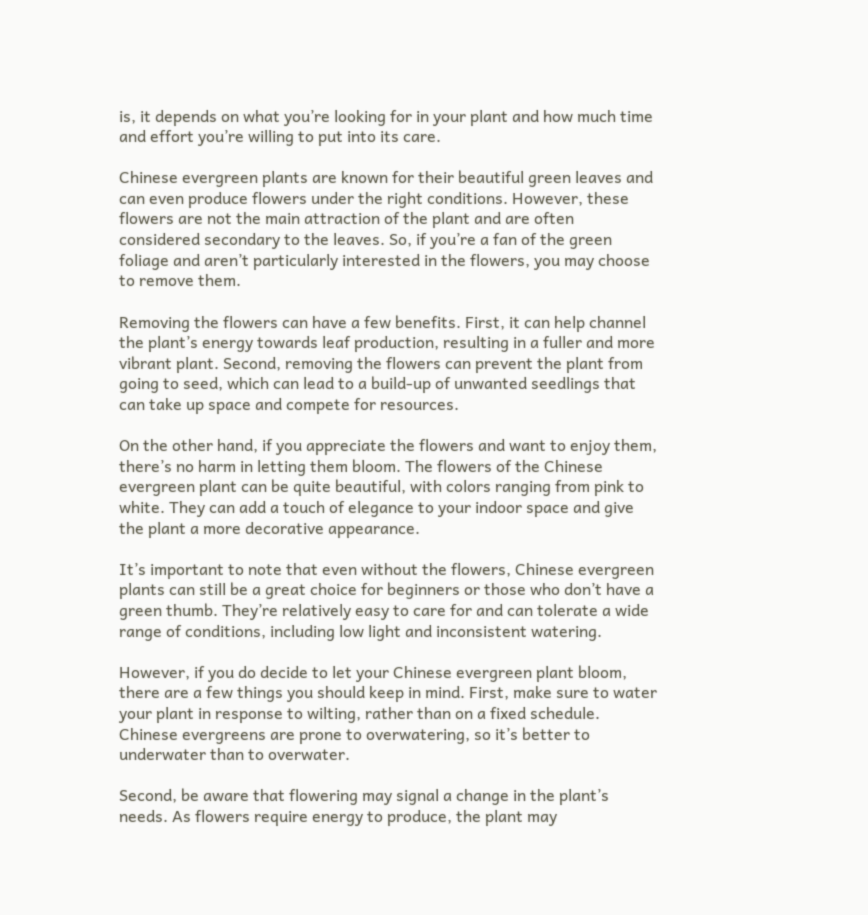is, it depends on what you’re looking for in your plant and how much time and effort you’re willing to put into its care.

Chinese evergreen plants are known for their beautiful green leaves and can even produce flowers under the right conditions. However, these flowers are not the main attraction of the plant and are often considered secondary to the leaves. So, if you’re a fan of the green foliage and aren’t particularly interested in the flowers, you may choose to remove them.

Removing the flowers can have a few benefits. First, it can help channel the plant’s energy towards leaf production, resulting in a fuller and more vibrant plant. Second, removing the flowers can prevent the plant from going to seed, which can lead to a build-up of unwanted seedlings that can take up space and compete for resources.

On the other hand, if you appreciate the flowers and want to enjoy them, there’s no harm in letting them bloom. The flowers of the Chinese evergreen plant can be quite beautiful, with colors ranging from pink to white. They can add a touch of elegance to your indoor space and give the plant a more decorative appearance.

It’s important to note that even without the flowers, Chinese evergreen plants can still be a great choice for beginners or those who don’t have a green thumb. They’re relatively easy to care for and can tolerate a wide range of conditions, including low light and inconsistent watering.

However, if you do decide to let your Chinese evergreen plant bloom, there are a few things you should keep in mind. First, make sure to water your plant in response to wilting, rather than on a fixed schedule. Chinese evergreens are prone to overwatering, so it’s better to underwater than to overwater.

Second, be aware that flowering may signal a change in the plant’s needs. As flowers require energy to produce, the plant may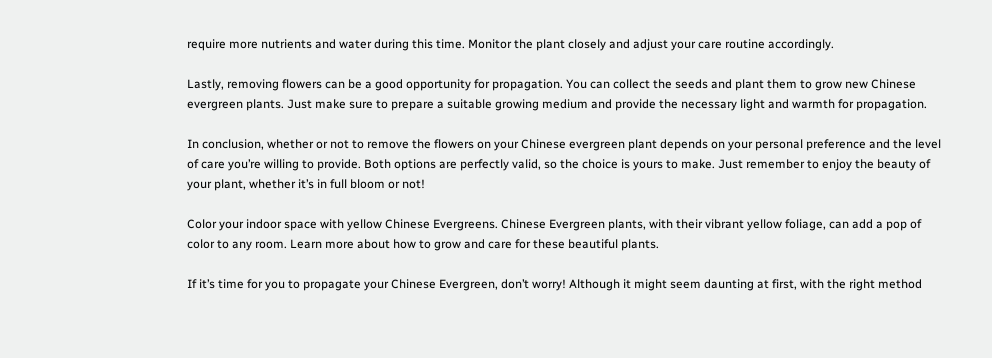require more nutrients and water during this time. Monitor the plant closely and adjust your care routine accordingly.

Lastly, removing flowers can be a good opportunity for propagation. You can collect the seeds and plant them to grow new Chinese evergreen plants. Just make sure to prepare a suitable growing medium and provide the necessary light and warmth for propagation.

In conclusion, whether or not to remove the flowers on your Chinese evergreen plant depends on your personal preference and the level of care you’re willing to provide. Both options are perfectly valid, so the choice is yours to make. Just remember to enjoy the beauty of your plant, whether it’s in full bloom or not!

Color your indoor space with yellow Chinese Evergreens. Chinese Evergreen plants, with their vibrant yellow foliage, can add a pop of color to any room. Learn more about how to grow and care for these beautiful plants.

If it’s time for you to propagate your Chinese Evergreen, don’t worry! Although it might seem daunting at first, with the right method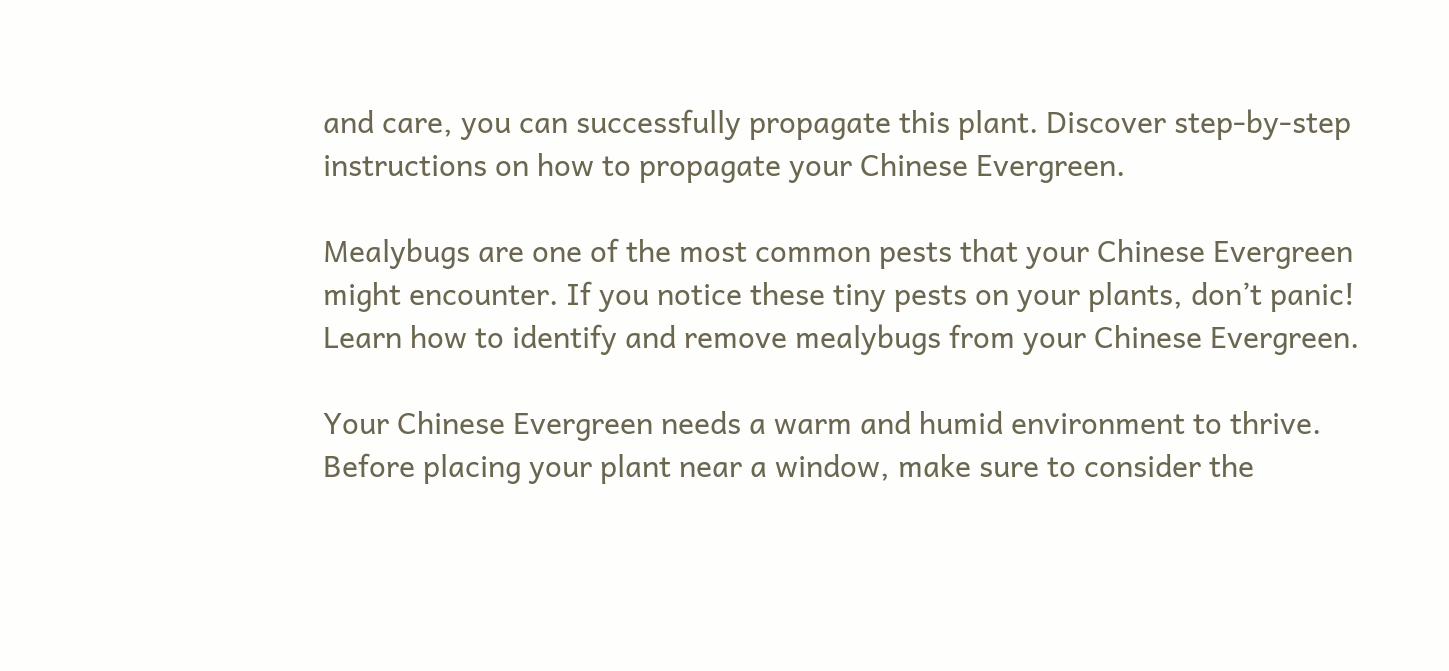and care, you can successfully propagate this plant. Discover step-by-step instructions on how to propagate your Chinese Evergreen.

Mealybugs are one of the most common pests that your Chinese Evergreen might encounter. If you notice these tiny pests on your plants, don’t panic! Learn how to identify and remove mealybugs from your Chinese Evergreen.

Your Chinese Evergreen needs a warm and humid environment to thrive. Before placing your plant near a window, make sure to consider the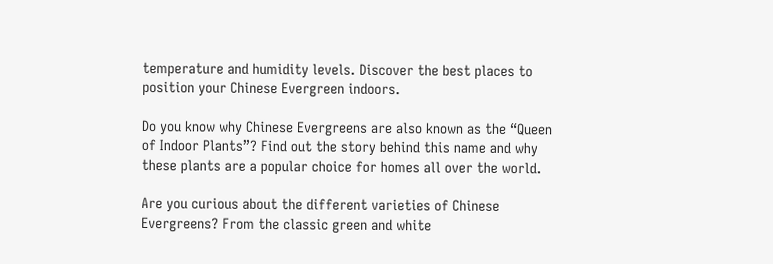temperature and humidity levels. Discover the best places to position your Chinese Evergreen indoors.

Do you know why Chinese Evergreens are also known as the “Queen of Indoor Plants”? Find out the story behind this name and why these plants are a popular choice for homes all over the world.

Are you curious about the different varieties of Chinese Evergreens? From the classic green and white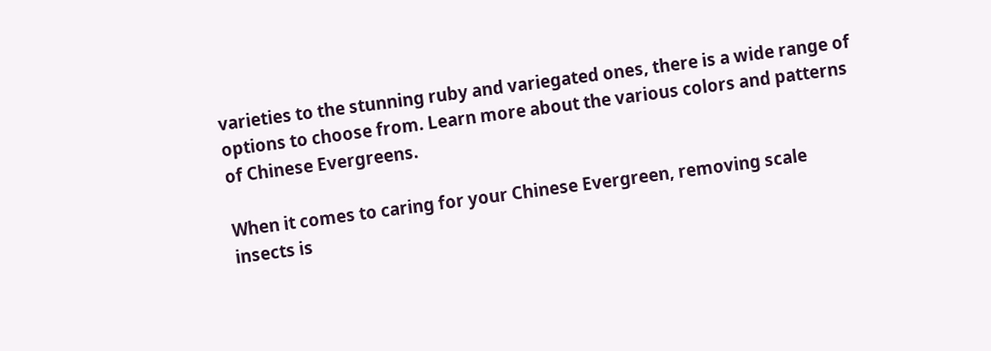varieties to the stunning ruby and variegated ones, there is a wide range of options to choose from. Learn more about the various colors and patterns of Chinese Evergreens.

When it comes to caring for your Chinese Evergreen, removing scale insects is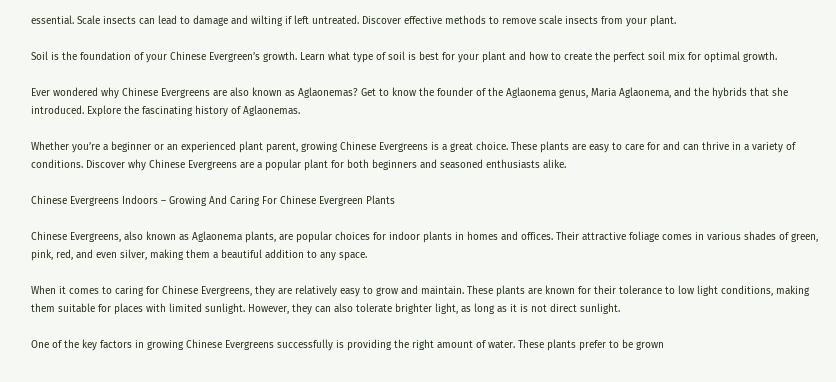essential. Scale insects can lead to damage and wilting if left untreated. Discover effective methods to remove scale insects from your plant.

Soil is the foundation of your Chinese Evergreen’s growth. Learn what type of soil is best for your plant and how to create the perfect soil mix for optimal growth.

Ever wondered why Chinese Evergreens are also known as Aglaonemas? Get to know the founder of the Aglaonema genus, Maria Aglaonema, and the hybrids that she introduced. Explore the fascinating history of Aglaonemas.

Whether you’re a beginner or an experienced plant parent, growing Chinese Evergreens is a great choice. These plants are easy to care for and can thrive in a variety of conditions. Discover why Chinese Evergreens are a popular plant for both beginners and seasoned enthusiasts alike.

Chinese Evergreens Indoors – Growing And Caring For Chinese Evergreen Plants

Chinese Evergreens, also known as Aglaonema plants, are popular choices for indoor plants in homes and offices. Their attractive foliage comes in various shades of green, pink, red, and even silver, making them a beautiful addition to any space.

When it comes to caring for Chinese Evergreens, they are relatively easy to grow and maintain. These plants are known for their tolerance to low light conditions, making them suitable for places with limited sunlight. However, they can also tolerate brighter light, as long as it is not direct sunlight.

One of the key factors in growing Chinese Evergreens successfully is providing the right amount of water. These plants prefer to be grown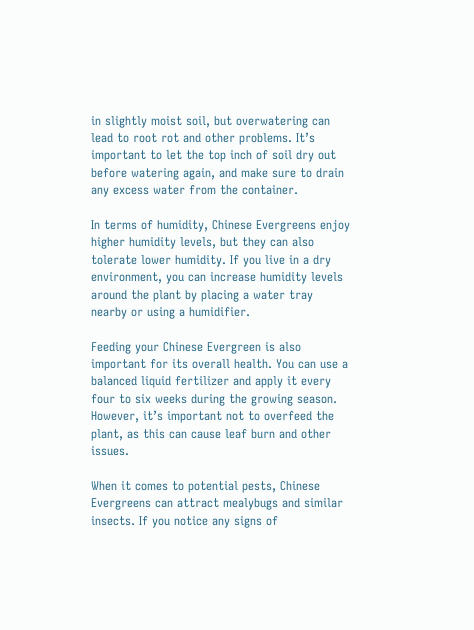in slightly moist soil, but overwatering can lead to root rot and other problems. It’s important to let the top inch of soil dry out before watering again, and make sure to drain any excess water from the container.

In terms of humidity, Chinese Evergreens enjoy higher humidity levels, but they can also tolerate lower humidity. If you live in a dry environment, you can increase humidity levels around the plant by placing a water tray nearby or using a humidifier.

Feeding your Chinese Evergreen is also important for its overall health. You can use a balanced liquid fertilizer and apply it every four to six weeks during the growing season. However, it’s important not to overfeed the plant, as this can cause leaf burn and other issues.

When it comes to potential pests, Chinese Evergreens can attract mealybugs and similar insects. If you notice any signs of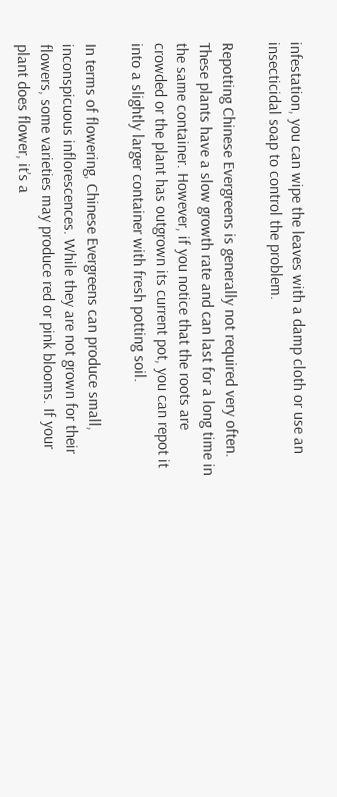infestation, you can wipe the leaves with a damp cloth or use an insecticidal soap to control the problem.

Repotting Chinese Evergreens is generally not required very often. These plants have a slow growth rate and can last for a long time in the same container. However, if you notice that the roots are crowded or the plant has outgrown its current pot, you can repot it into a slightly larger container with fresh potting soil.

In terms of flowering, Chinese Evergreens can produce small, inconspicuous inflorescences. While they are not grown for their flowers, some varieties may produce red or pink blooms. If your plant does flower, it’s a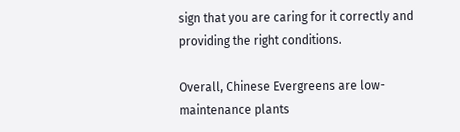sign that you are caring for it correctly and providing the right conditions.

Overall, Chinese Evergreens are low-maintenance plants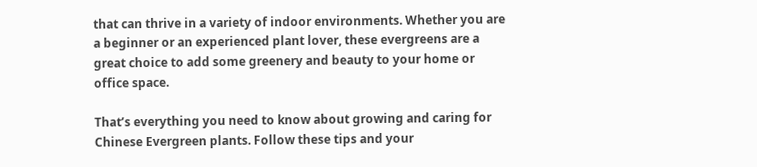that can thrive in a variety of indoor environments. Whether you are a beginner or an experienced plant lover, these evergreens are a great choice to add some greenery and beauty to your home or office space.

That’s everything you need to know about growing and caring for Chinese Evergreen plants. Follow these tips and your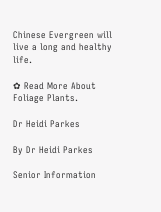Chinese Evergreen will live a long and healthy life.

✿ Read More About Foliage Plants.

Dr Heidi Parkes

By Dr Heidi Parkes

Senior Information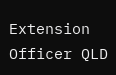Extension Officer QLD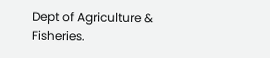Dept of Agriculture & Fisheries.